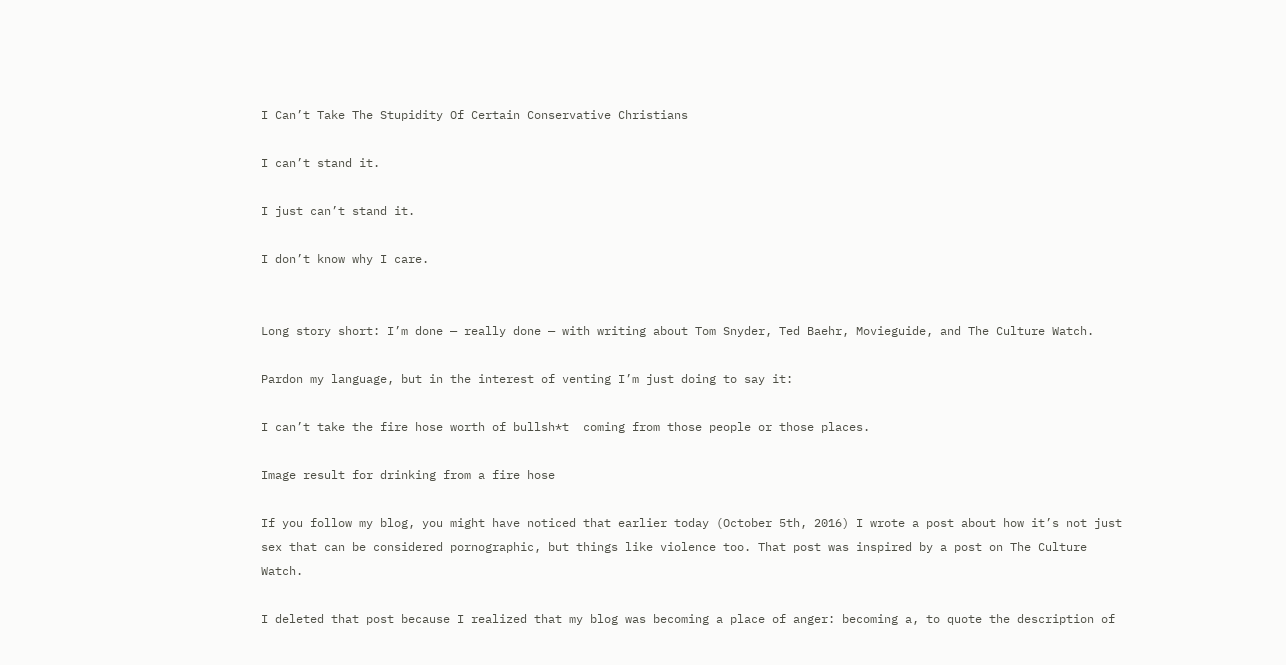I Can’t Take The Stupidity Of Certain Conservative Christians

I can’t stand it.

I just can’t stand it.

I don’t know why I care.


Long story short: I’m done — really done — with writing about Tom Snyder, Ted Baehr, Movieguide, and The Culture Watch.

Pardon my language, but in the interest of venting I’m just doing to say it:

I can’t take the fire hose worth of bullsh*t  coming from those people or those places.

Image result for drinking from a fire hose

If you follow my blog, you might have noticed that earlier today (October 5th, 2016) I wrote a post about how it’s not just sex that can be considered pornographic, but things like violence too. That post was inspired by a post on The Culture Watch.

I deleted that post because I realized that my blog was becoming a place of anger: becoming a, to quote the description of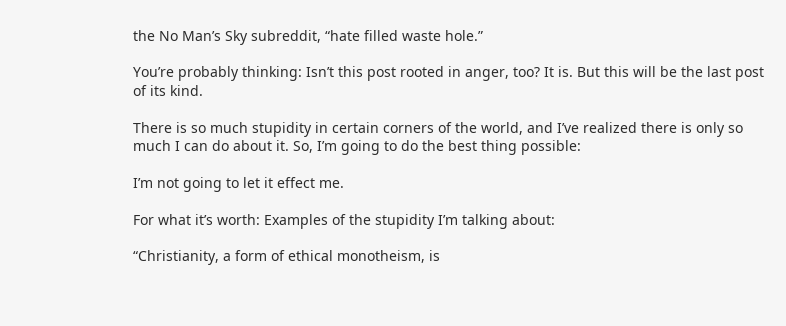the No Man’s Sky subreddit, “hate filled waste hole.”

You’re probably thinking: Isn’t this post rooted in anger, too? It is. But this will be the last post of its kind.

There is so much stupidity in certain corners of the world, and I’ve realized there is only so much I can do about it. So, I’m going to do the best thing possible:

I’m not going to let it effect me.

For what it’s worth: Examples of the stupidity I’m talking about:

“Christianity, a form of ethical monotheism, is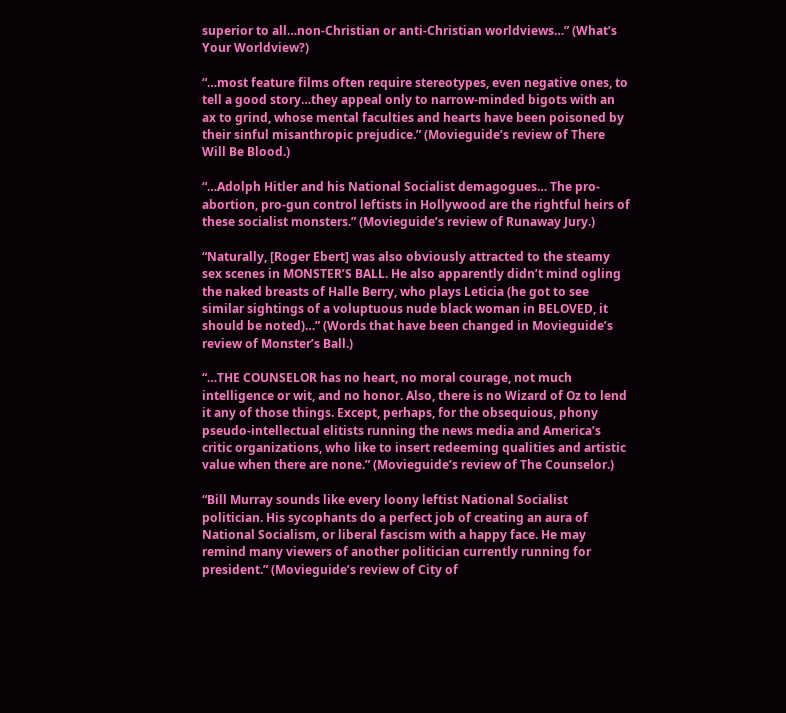superior to all…non-Christian or anti-Christian worldviews…” (What’s Your Worldview?)

“…most feature films often require stereotypes, even negative ones, to tell a good story…they appeal only to narrow-minded bigots with an ax to grind, whose mental faculties and hearts have been poisoned by their sinful misanthropic prejudice.” (Movieguide’s review of There Will Be Blood.)

“…Adolph Hitler and his National Socialist demagogues… The pro-abortion, pro-gun control leftists in Hollywood are the rightful heirs of these socialist monsters.” (Movieguide’s review of Runaway Jury.)

“Naturally, [Roger Ebert] was also obviously attracted to the steamy sex scenes in MONSTER’S BALL. He also apparently didn’t mind ogling the naked breasts of Halle Berry, who plays Leticia (he got to see similar sightings of a voluptuous nude black woman in BELOVED, it should be noted)…” (Words that have been changed in Movieguide’s review of Monster’s Ball.)

“…THE COUNSELOR has no heart, no moral courage, not much intelligence or wit, and no honor. Also, there is no Wizard of Oz to lend it any of those things. Except, perhaps, for the obsequious, phony pseudo-intellectual elitists running the news media and America’s critic organizations, who like to insert redeeming qualities and artistic value when there are none.” (Movieguide’s review of The Counselor.)

“Bill Murray sounds like every loony leftist National Socialist politician. His sycophants do a perfect job of creating an aura of National Socialism, or liberal fascism with a happy face. He may remind many viewers of another politician currently running for president.” (Movieguide’s review of City of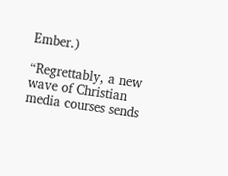Ember.)

“Regrettably, a new wave of Christian media courses sends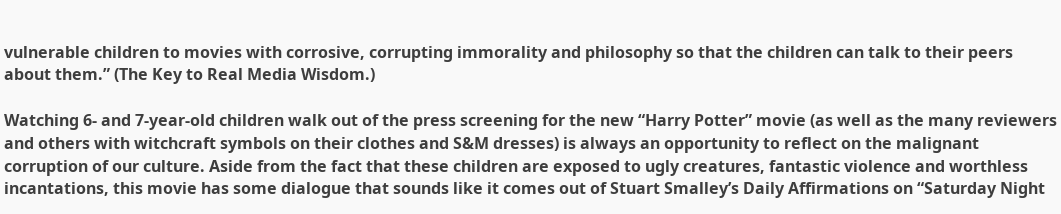vulnerable children to movies with corrosive, corrupting immorality and philosophy so that the children can talk to their peers about them.” (The Key to Real Media Wisdom.)

Watching 6- and 7-year-old children walk out of the press screening for the new “Harry Potter” movie (as well as the many reviewers and others with witchcraft symbols on their clothes and S&M dresses) is always an opportunity to reflect on the malignant corruption of our culture. Aside from the fact that these children are exposed to ugly creatures, fantastic violence and worthless incantations, this movie has some dialogue that sounds like it comes out of Stuart Smalley’s Daily Affirmations on “Saturday Night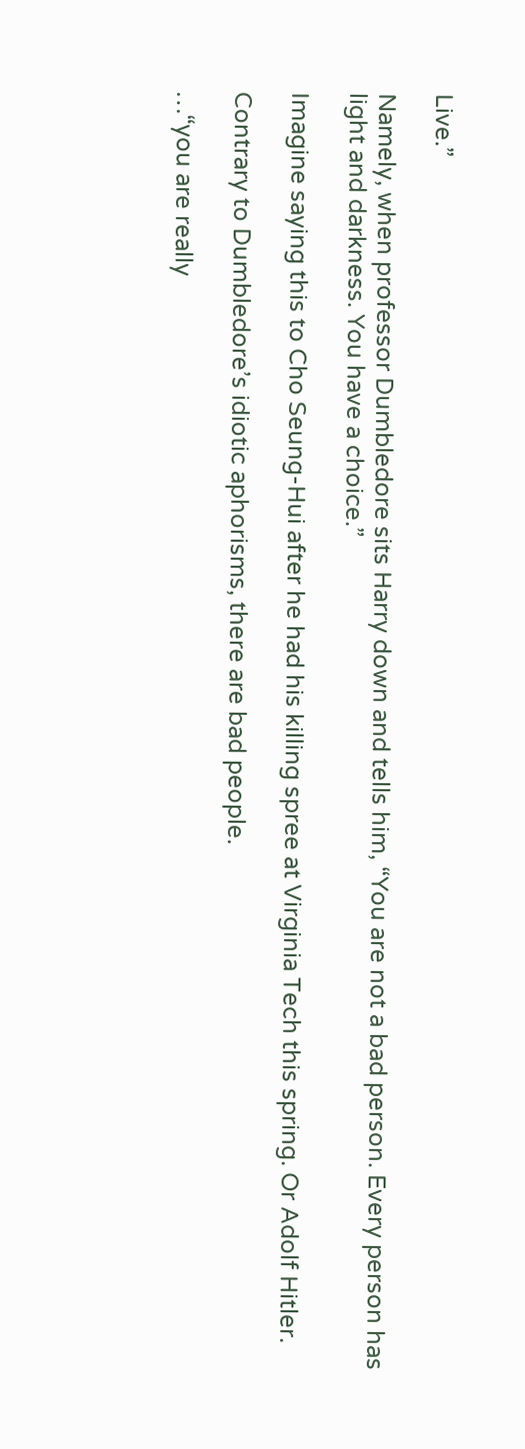Live.”

Namely, when professor Dumbledore sits Harry down and tells him, “You are not a bad person. Every person has light and darkness. You have a choice.”

Imagine saying this to Cho Seung-Hui after he had his killing spree at Virginia Tech this spring. Or Adolf Hitler.

Contrary to Dumbledore’s idiotic aphorisms, there are bad people.

…“you are really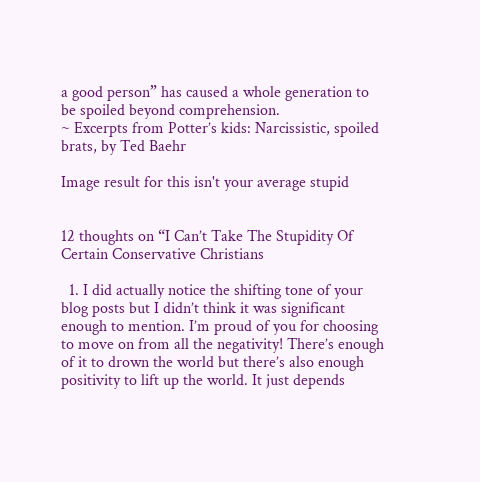a good person” has caused a whole generation to be spoiled beyond comprehension.
~ Excerpts from Potter’s kids: Narcissistic, spoiled brats, by Ted Baehr

Image result for this isn't your average stupid


12 thoughts on “I Can’t Take The Stupidity Of Certain Conservative Christians

  1. I did actually notice the shifting tone of your blog posts but I didn’t think it was significant enough to mention. I’m proud of you for choosing to move on from all the negativity! There’s enough of it to drown the world but there’s also enough positivity to lift up the world. It just depends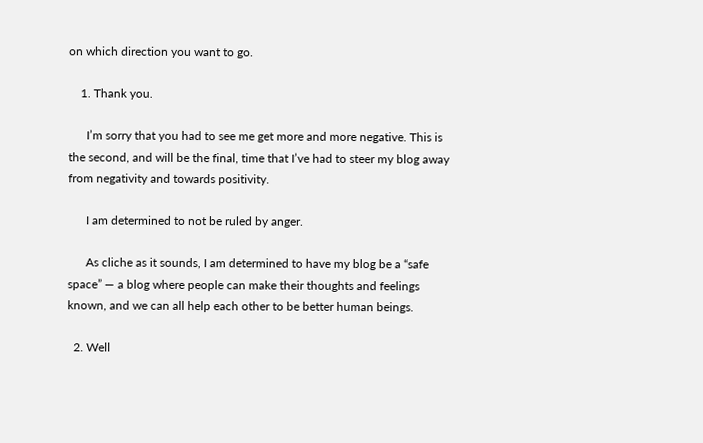on which direction you want to go.

    1. Thank you.

      I’m sorry that you had to see me get more and more negative. This is the second, and will be the final, time that I’ve had to steer my blog away from negativity and towards positivity.

      I am determined to not be ruled by anger.

      As cliche as it sounds, I am determined to have my blog be a “safe space” — a blog where people can make their thoughts and feelings known, and we can all help each other to be better human beings.

  2. Well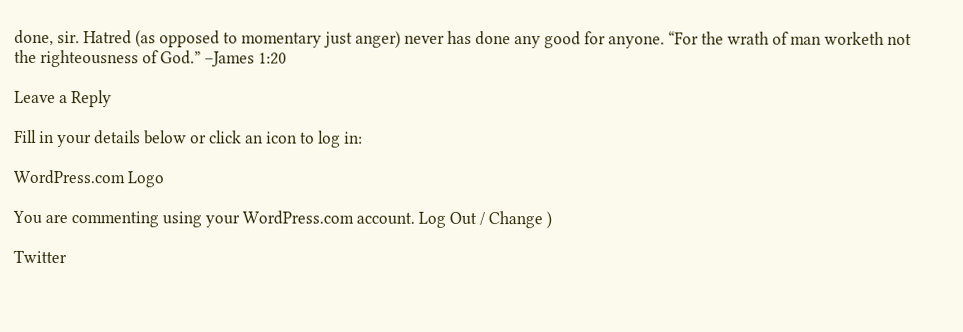done, sir. Hatred (as opposed to momentary just anger) never has done any good for anyone. “For the wrath of man worketh not the righteousness of God.” –James 1:20

Leave a Reply

Fill in your details below or click an icon to log in:

WordPress.com Logo

You are commenting using your WordPress.com account. Log Out / Change )

Twitter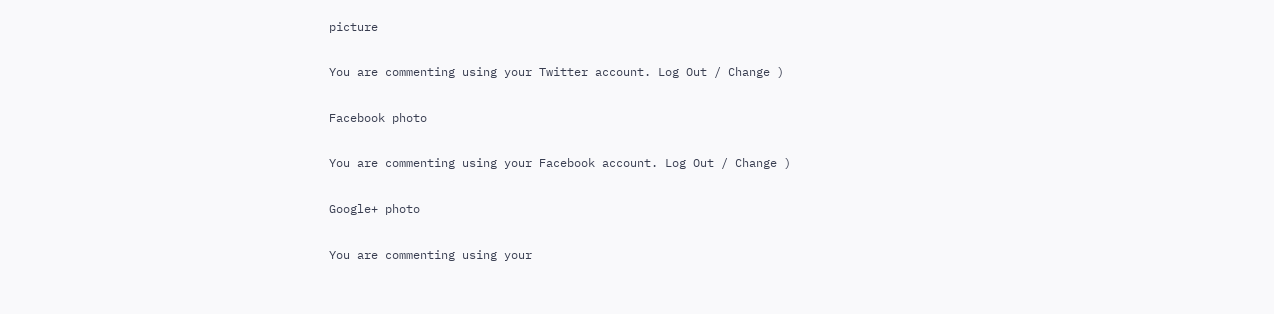picture

You are commenting using your Twitter account. Log Out / Change )

Facebook photo

You are commenting using your Facebook account. Log Out / Change )

Google+ photo

You are commenting using your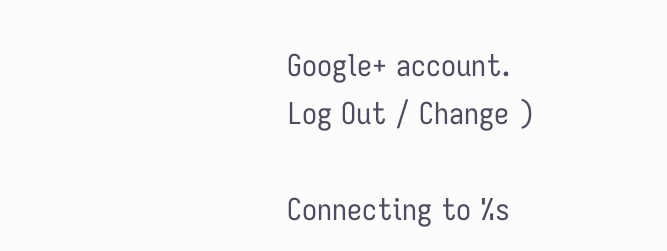Google+ account. Log Out / Change )

Connecting to %s